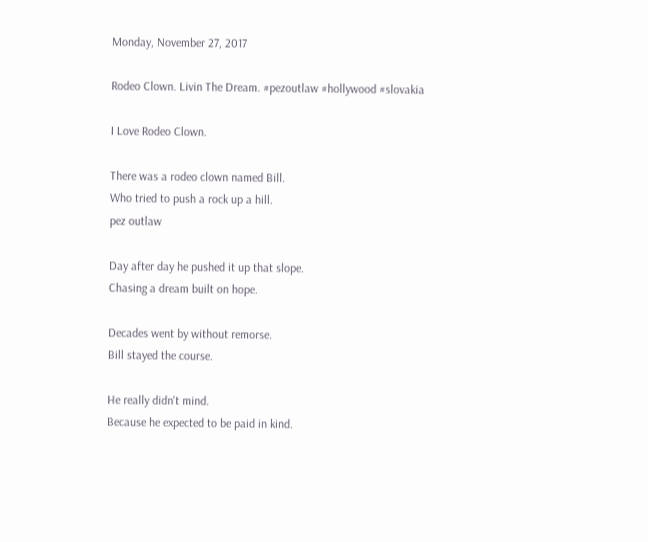Monday, November 27, 2017

Rodeo Clown. Livin The Dream. #pezoutlaw #hollywood #slovakia

I Love Rodeo Clown.

There was a rodeo clown named Bill.
Who tried to push a rock up a hill.
pez outlaw

Day after day he pushed it up that slope.
Chasing a dream built on hope.

Decades went by without remorse.
Bill stayed the course.

He really didn't mind.
Because he expected to be paid in kind.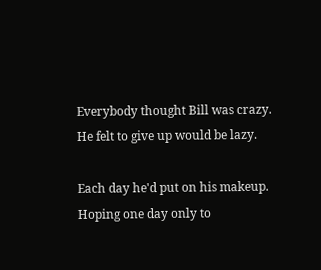Everybody thought Bill was crazy.
He felt to give up would be lazy.

Each day he'd put on his makeup.
Hoping one day only to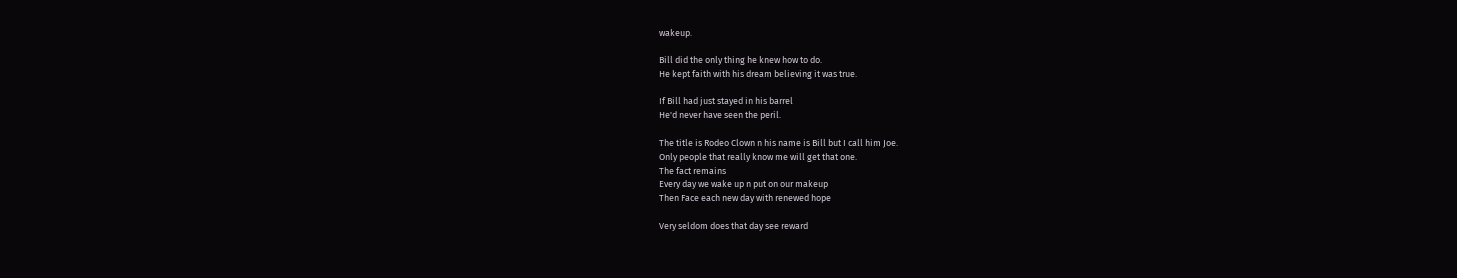wakeup.

Bill did the only thing he knew how to do.
He kept faith with his dream believing it was true.

If Bill had just stayed in his barrel
He'd never have seen the peril.

The title is Rodeo Clown n his name is Bill but I call him Joe.
Only people that really know me will get that one.
The fact remains
Every day we wake up n put on our makeup
Then Face each new day with renewed hope

Very seldom does that day see reward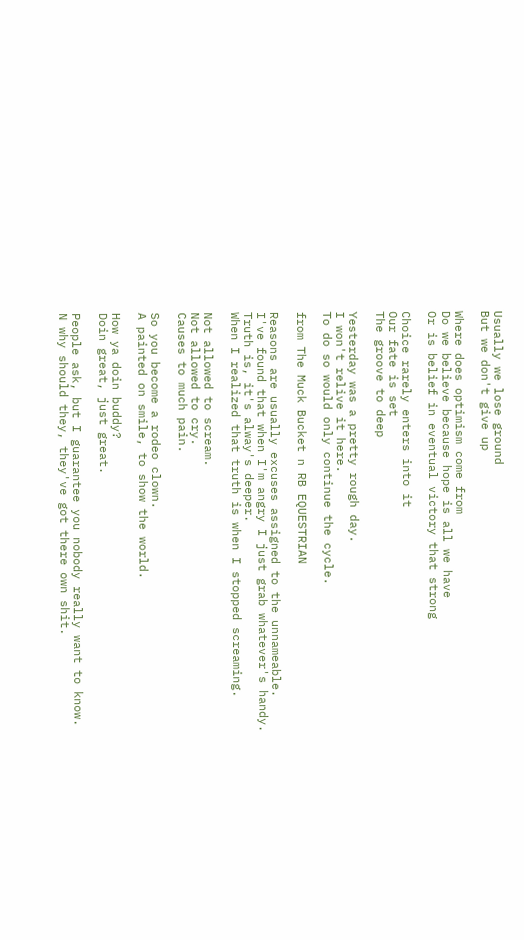Usually we lose ground
But we don't give up

Where does optimism come from
Do we believe because hope is all we have
Or is belief in eventual victory that strong

Choice rarely enters into it
Our fate is set
The groove to deep

Yesterday was a pretty rough day.
I won't relive it here.
To do so would only continue the cycle.

from The Muck Bucket n RB EQUESTRIAN

Reasons are usually excuses assigned to the unnameable.
I've found that when I'm angry I just grab whatever's handy.
Truth is, it's alway's deeper.
When I realized that truth is when I stopped screaming.

Not allowed to scream.
Not allowed to cry.
Causes to much pain.

So you become a rodeo clown.
A painted on smile, to show the world.

How ya doin buddy?
Doin great, just great.

People ask, but I guarantee you nobody really want to know.
N why should they, they've got there own shit.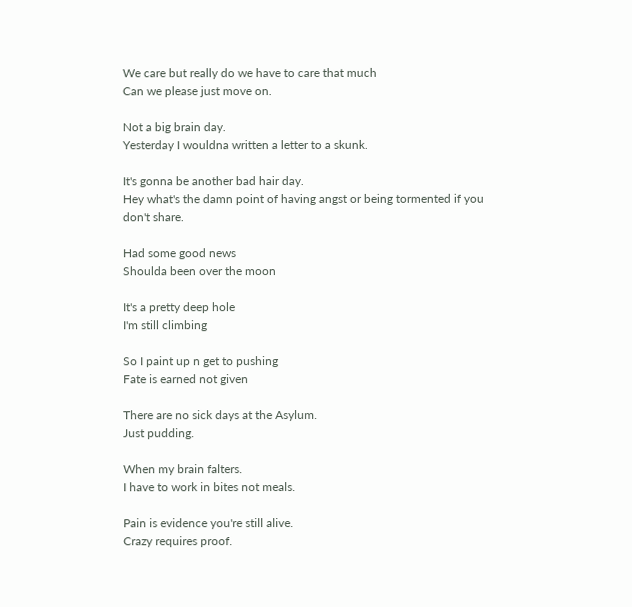We care but really do we have to care that much
Can we please just move on.

Not a big brain day.
Yesterday I wouldna written a letter to a skunk.

It's gonna be another bad hair day.
Hey what's the damn point of having angst or being tormented if you don't share.

Had some good news
Shoulda been over the moon

It's a pretty deep hole
I'm still climbing

So I paint up n get to pushing
Fate is earned not given

There are no sick days at the Asylum.
Just pudding.

When my brain falters.
I have to work in bites not meals.

Pain is evidence you're still alive.
Crazy requires proof.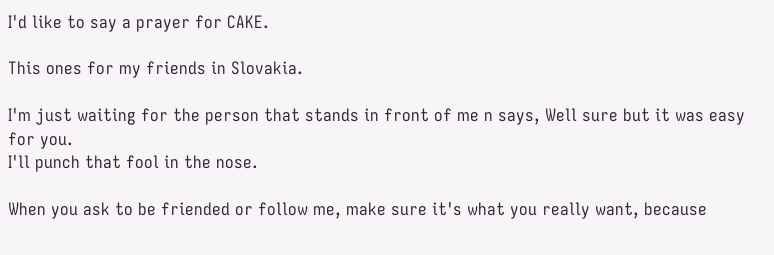I'd like to say a prayer for CAKE.

This ones for my friends in Slovakia.

I'm just waiting for the person that stands in front of me n says, Well sure but it was easy for you.
I'll punch that fool in the nose.

When you ask to be friended or follow me, make sure it's what you really want, because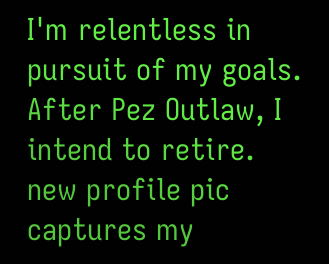I'm relentless in pursuit of my goals.
After Pez Outlaw, I intend to retire.
new profile pic captures my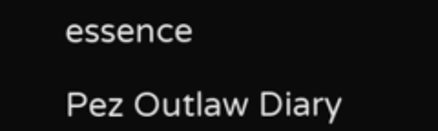essence

Pez Outlaw Diary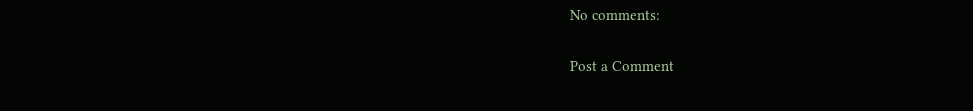No comments:

Post a Comment